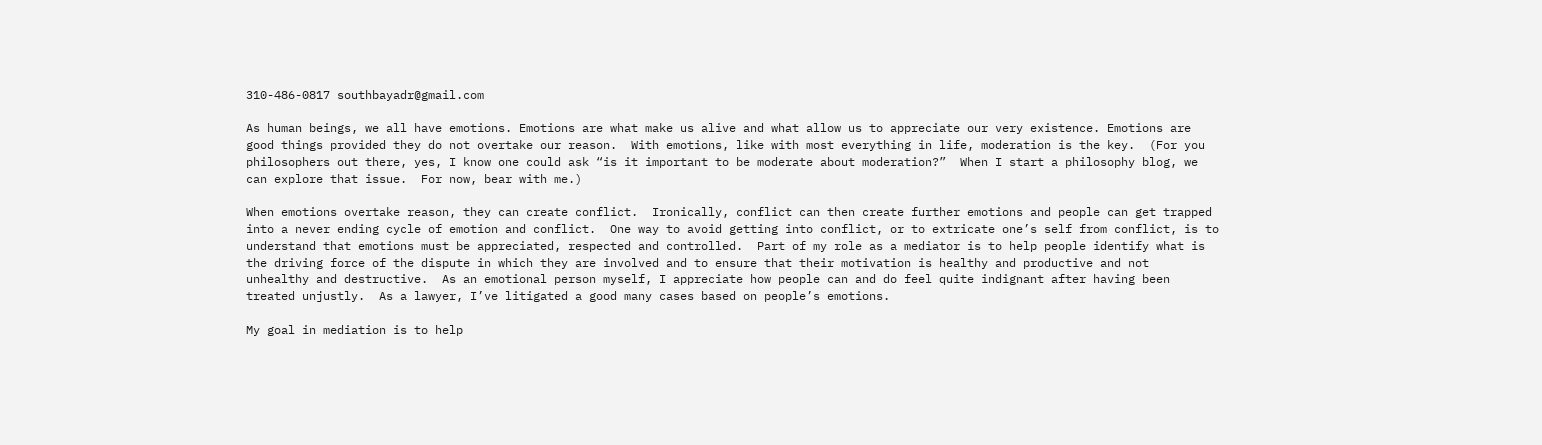310-486-0817 southbayadr@gmail.com

As human beings, we all have emotions. Emotions are what make us alive and what allow us to appreciate our very existence. Emotions are good things provided they do not overtake our reason.  With emotions, like with most everything in life, moderation is the key.  (For you philosophers out there, yes, I know one could ask “is it important to be moderate about moderation?”  When I start a philosophy blog, we can explore that issue.  For now, bear with me.)

When emotions overtake reason, they can create conflict.  Ironically, conflict can then create further emotions and people can get trapped into a never ending cycle of emotion and conflict.  One way to avoid getting into conflict, or to extricate one’s self from conflict, is to understand that emotions must be appreciated, respected and controlled.  Part of my role as a mediator is to help people identify what is the driving force of the dispute in which they are involved and to ensure that their motivation is healthy and productive and not  unhealthy and destructive.  As an emotional person myself, I appreciate how people can and do feel quite indignant after having been treated unjustly.  As a lawyer, I’ve litigated a good many cases based on people’s emotions.

My goal in mediation is to help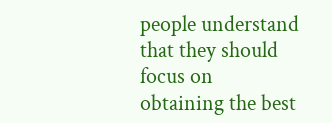people understand that they should focus on obtaining the best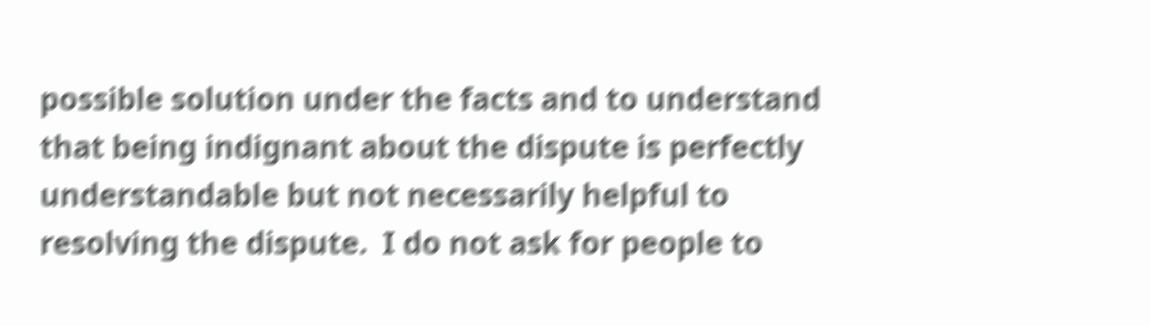possible solution under the facts and to understand that being indignant about the dispute is perfectly understandable but not necessarily helpful to resolving the dispute.  I do not ask for people to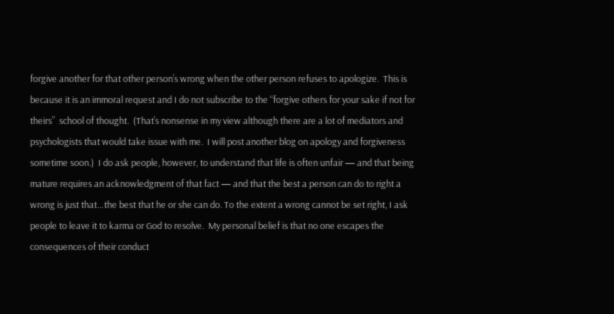forgive another for that other person’s wrong when the other person refuses to apologize.  This is because it is an immoral request and I do not subscribe to the “forgive others for your sake if not for theirs”  school of thought.  (That’s nonsense in my view although there are a lot of mediators and psychologists that would take issue with me.  I will post another blog on apology and forgiveness sometime soon.)  I do ask people, however, to understand that life is often unfair — and that being mature requires an acknowledgment of that fact — and that the best a person can do to right a wrong is just that…the best that he or she can do. To the extent a wrong cannot be set right, I ask people to leave it to karma or God to resolve.  My personal belief is that no one escapes the consequences of their conduct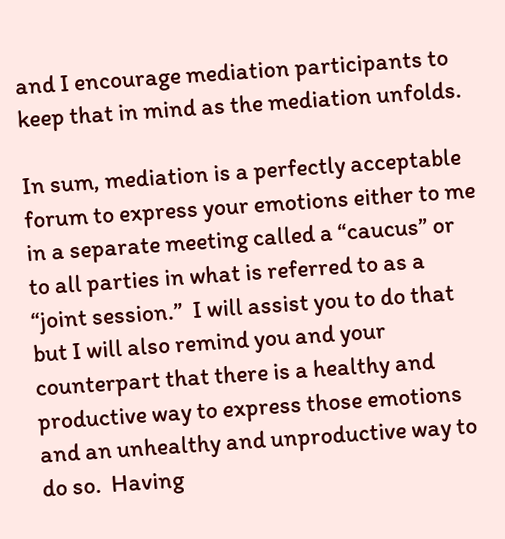and I encourage mediation participants to keep that in mind as the mediation unfolds.

In sum, mediation is a perfectly acceptable forum to express your emotions either to me in a separate meeting called a “caucus” or to all parties in what is referred to as a “joint session.”  I will assist you to do that but I will also remind you and your counterpart that there is a healthy and productive way to express those emotions and an unhealthy and unproductive way to do so.  Having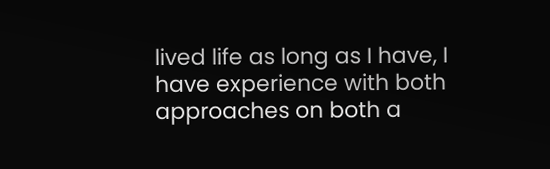lived life as long as I have, I have experience with both approaches on both a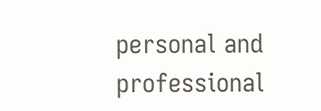personal and professional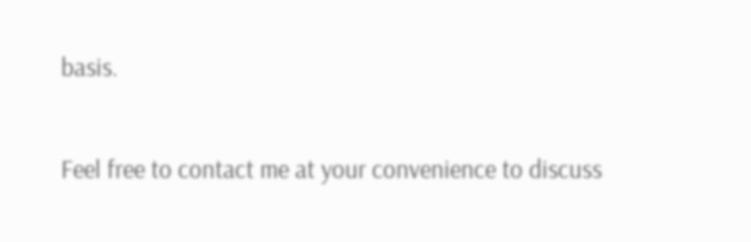basis.

Feel free to contact me at your convenience to discuss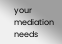your mediation needs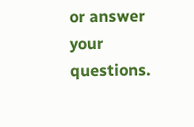or answer your questions.